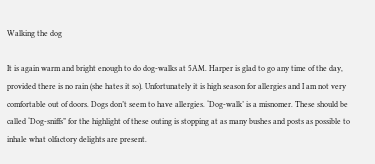Walking the dog

It is again warm and bright enough to do dog-walks at 5AM. Harper is glad to go any time of the day, provided there is no rain (she hates it so). Unfortunately it is high season for allergies and I am not very comfortable out of doors. Dogs don’t seem to have allergies. ‘Dog-walk’ is a misnomer. These should be called ‘Dog-sniffs” for the highlight of these outing is stopping at as many bushes and posts as possible to inhale what olfactory delights are present.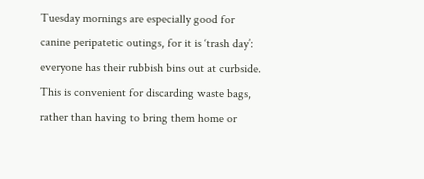Tuesday mornings are especially good for canine peripatetic outings, for it is ‘trash day’: everyone has their rubbish bins out at curbside. This is convenient for discarding waste bags, rather than having to bring them home or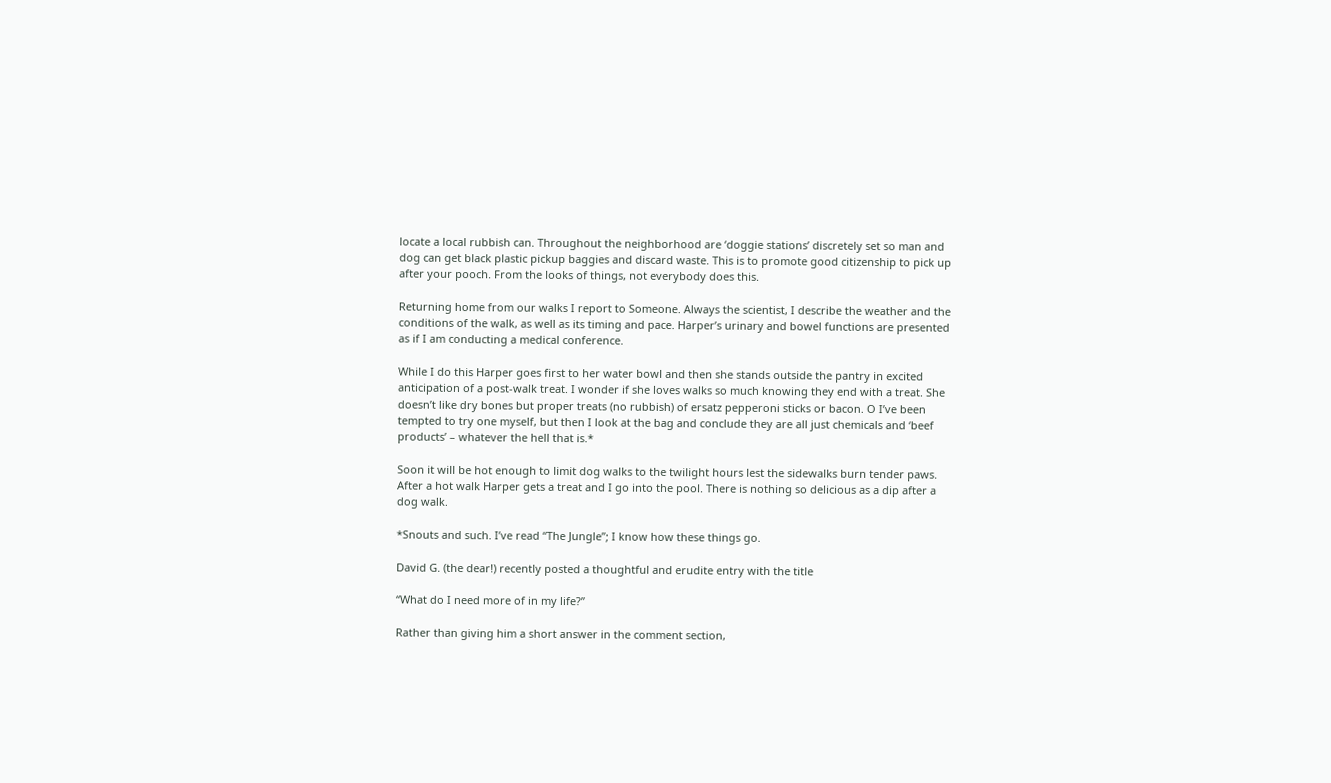locate a local rubbish can. Throughout the neighborhood are ‘doggie stations’ discretely set so man and dog can get black plastic pickup baggies and discard waste. This is to promote good citizenship to pick up after your pooch. From the looks of things, not everybody does this.

Returning home from our walks I report to Someone. Always the scientist, I describe the weather and the conditions of the walk, as well as its timing and pace. Harper’s urinary and bowel functions are presented as if I am conducting a medical conference.

While I do this Harper goes first to her water bowl and then she stands outside the pantry in excited anticipation of a post-walk treat. I wonder if she loves walks so much knowing they end with a treat. She doesn’t like dry bones but proper treats (no rubbish) of ersatz pepperoni sticks or bacon. O I’ve been tempted to try one myself, but then I look at the bag and conclude they are all just chemicals and ‘beef products’ – whatever the hell that is.*

Soon it will be hot enough to limit dog walks to the twilight hours lest the sidewalks burn tender paws.  After a hot walk Harper gets a treat and I go into the pool. There is nothing so delicious as a dip after a dog walk.

*Snouts and such. I’ve read “The Jungle”; I know how these things go.

David G. (the dear!) recently posted a thoughtful and erudite entry with the title

“What do I need more of in my life?”

Rather than giving him a short answer in the comment section,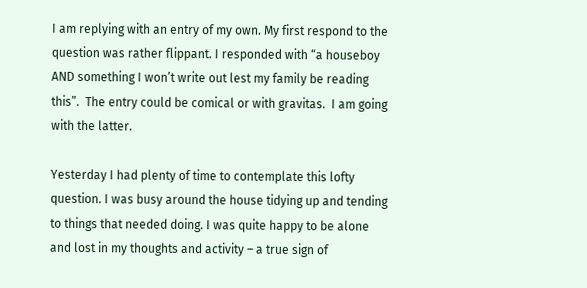I am replying with an entry of my own. My first respond to the question was rather flippant. I responded with “a houseboy AND something I won’t write out lest my family be reading this”.  The entry could be comical or with gravitas.  I am going with the latter.

Yesterday I had plenty of time to contemplate this lofty question. I was busy around the house tidying up and tending to things that needed doing. I was quite happy to be alone and lost in my thoughts and activity – a true sign of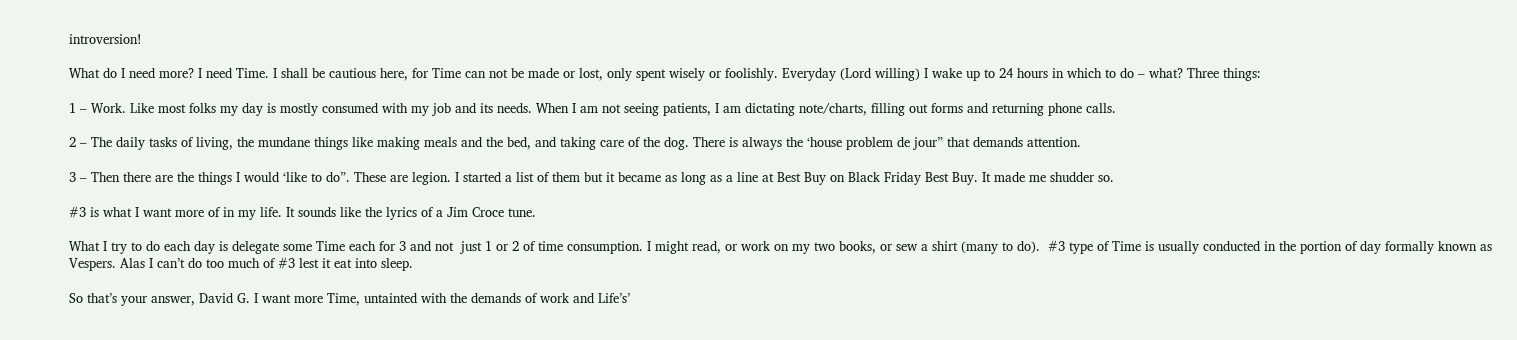introversion!

What do I need more? I need Time. I shall be cautious here, for Time can not be made or lost, only spent wisely or foolishly. Everyday (Lord willing) I wake up to 24 hours in which to do – what? Three things:

1 – Work. Like most folks my day is mostly consumed with my job and its needs. When I am not seeing patients, I am dictating note/charts, filling out forms and returning phone calls.

2 – The daily tasks of living, the mundane things like making meals and the bed, and taking care of the dog. There is always the ‘house problem de jour” that demands attention.

3 – Then there are the things I would ‘like to do”. These are legion. I started a list of them but it became as long as a line at Best Buy on Black Friday Best Buy. It made me shudder so.

#3 is what I want more of in my life. It sounds like the lyrics of a Jim Croce tune.

What I try to do each day is delegate some Time each for 3 and not  just 1 or 2 of time consumption. I might read, or work on my two books, or sew a shirt (many to do).  #3 type of Time is usually conducted in the portion of day formally known as Vespers. Alas I can’t do too much of #3 lest it eat into sleep.

So that’s your answer, David G. I want more Time, untainted with the demands of work and Life’s’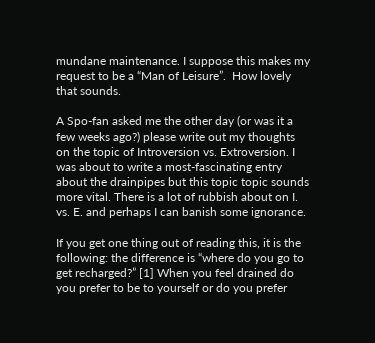mundane maintenance. I suppose this makes my request to be a “Man of Leisure”.  How lovely that sounds.

A Spo-fan asked me the other day (or was it a few weeks ago?) please write out my thoughts on the topic of Introversion vs. Extroversion. I was about to write a most-fascinating entry about the drainpipes but this topic topic sounds more vital. There is a lot of rubbish about on I. vs. E. and perhaps I can banish some ignorance.

If you get one thing out of reading this, it is the following: the difference is “where do you go to get recharged?” [1] When you feel drained do you prefer to be to yourself or do you prefer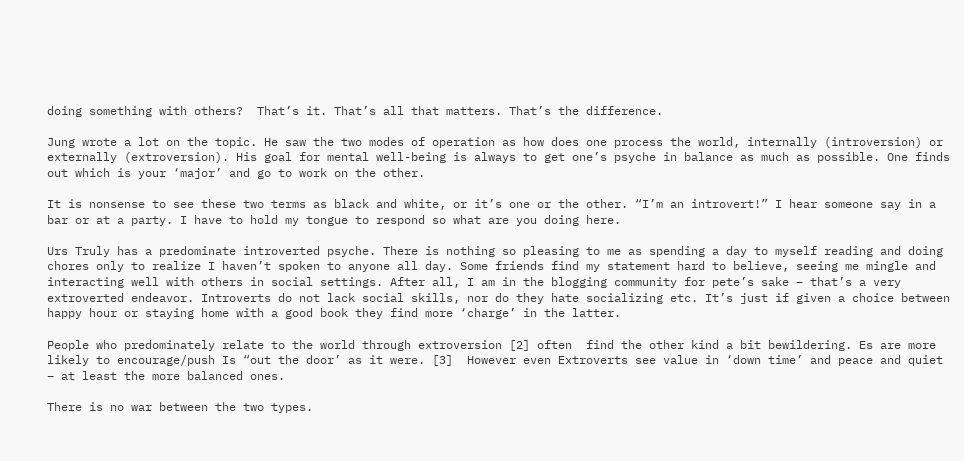doing something with others?  That’s it. That’s all that matters. That’s the difference.

Jung wrote a lot on the topic. He saw the two modes of operation as how does one process the world, internally (introversion) or externally (extroversion). His goal for mental well-being is always to get one’s psyche in balance as much as possible. One finds out which is your ‘major’ and go to work on the other.

It is nonsense to see these two terms as black and white, or it’s one or the other. “I’m an introvert!” I hear someone say in a bar or at a party. I have to hold my tongue to respond so what are you doing here.

Urs Truly has a predominate introverted psyche. There is nothing so pleasing to me as spending a day to myself reading and doing chores only to realize I haven’t spoken to anyone all day. Some friends find my statement hard to believe, seeing me mingle and interacting well with others in social settings. After all, I am in the blogging community for pete’s sake – that’s a very extroverted endeavor. Introverts do not lack social skills, nor do they hate socializing etc. It’s just if given a choice between happy hour or staying home with a good book they find more ‘charge’ in the latter.

People who predominately relate to the world through extroversion [2] often  find the other kind a bit bewildering. Es are more likely to encourage/push Is “out the door’ as it were. [3]  However even Extroverts see value in ‘down time’ and peace and quiet – at least the more balanced ones.

There is no war between the two types.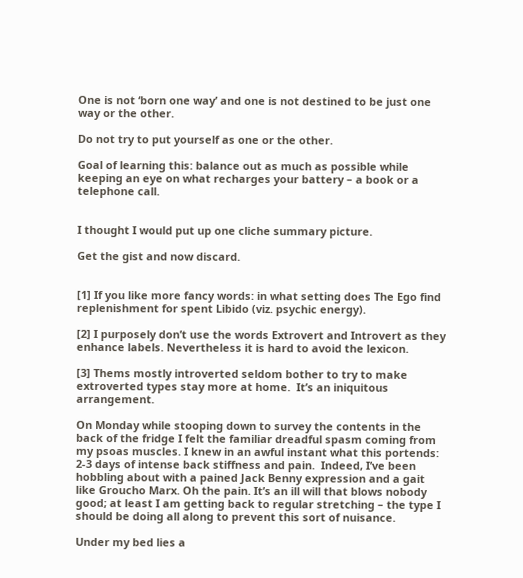One is not ‘born one way’ and one is not destined to be just one way or the other.

Do not try to put yourself as one or the other.

Goal of learning this: balance out as much as possible while keeping an eye on what recharges your battery – a book or a telephone call.


I thought I would put up one cliche summary picture.

Get the gist and now discard.


[1] If you like more fancy words: in what setting does The Ego find replenishment for spent Libido (viz. psychic energy).

[2] I purposely don’t use the words Extrovert and Introvert as they enhance labels. Nevertheless it is hard to avoid the lexicon.

[3] Thems mostly introverted seldom bother to try to make extroverted types stay more at home.  It’s an iniquitous arrangement.

On Monday while stooping down to survey the contents in the back of the fridge I felt the familiar dreadful spasm coming from my psoas muscles. I knew in an awful instant what this portends: 2-3 days of intense back stiffness and pain.  Indeed, I’ve been hobbling about with a pained Jack Benny expression and a gait like Groucho Marx. Oh the pain. It’s an ill will that blows nobody good; at least I am getting back to regular stretching – the type I should be doing all along to prevent this sort of nuisance.

Under my bed lies a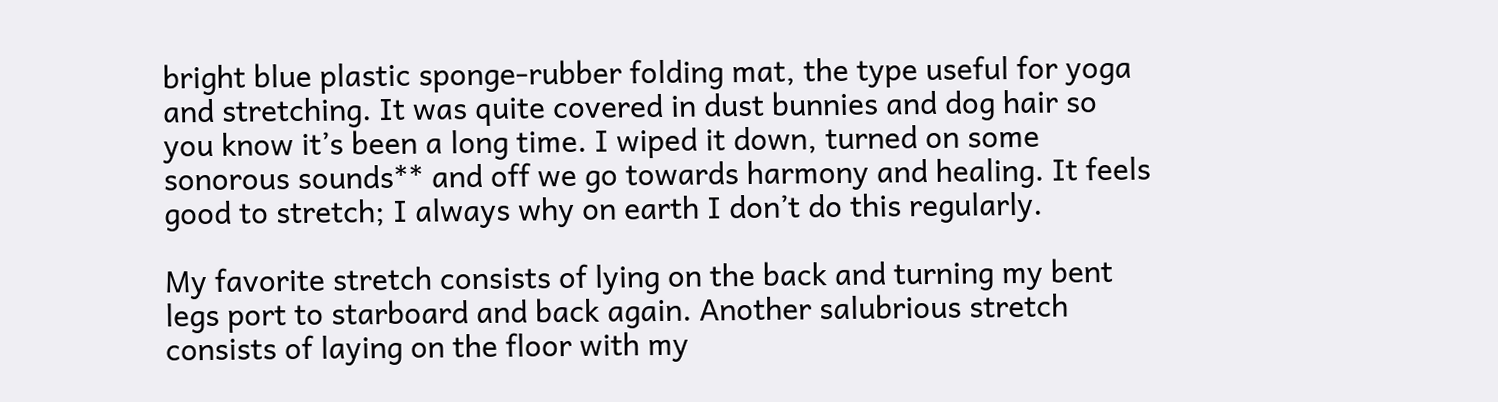bright blue plastic sponge-rubber folding mat, the type useful for yoga and stretching. It was quite covered in dust bunnies and dog hair so you know it’s been a long time. I wiped it down, turned on some sonorous sounds** and off we go towards harmony and healing. It feels good to stretch; I always why on earth I don’t do this regularly.

My favorite stretch consists of lying on the back and turning my bent legs port to starboard and back again. Another salubrious stretch consists of laying on the floor with my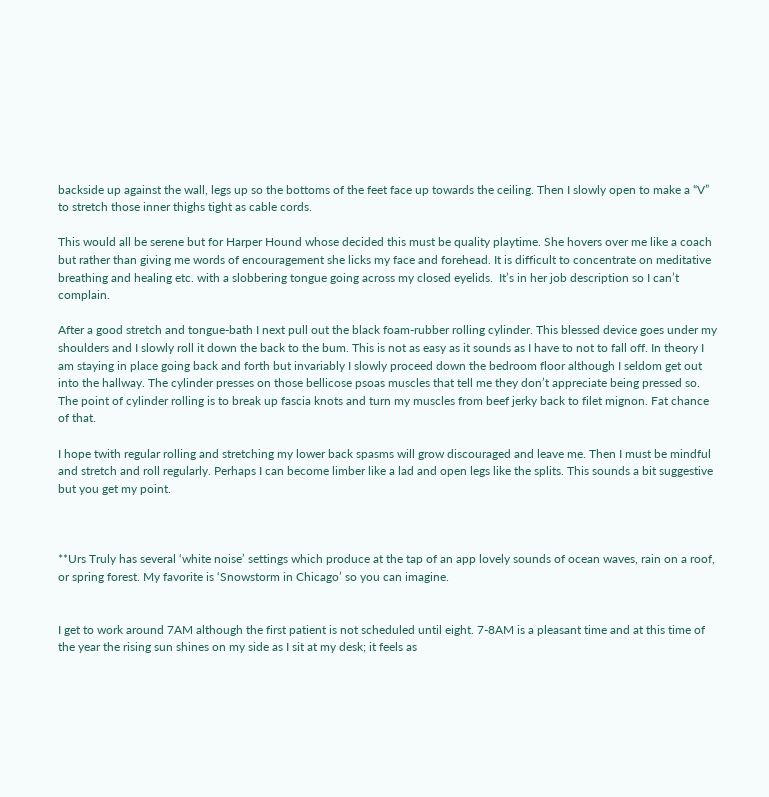backside up against the wall, legs up so the bottoms of the feet face up towards the ceiling. Then I slowly open to make a “V” to stretch those inner thighs tight as cable cords.

This would all be serene but for Harper Hound whose decided this must be quality playtime. She hovers over me like a coach but rather than giving me words of encouragement she licks my face and forehead. It is difficult to concentrate on meditative breathing and healing etc. with a slobbering tongue going across my closed eyelids.  It’s in her job description so I can’t complain.

After a good stretch and tongue-bath I next pull out the black foam-rubber rolling cylinder. This blessed device goes under my shoulders and I slowly roll it down the back to the bum. This is not as easy as it sounds as I have to not to fall off. In theory I am staying in place going back and forth but invariably I slowly proceed down the bedroom floor although I seldom get out into the hallway. The cylinder presses on those bellicose psoas muscles that tell me they don’t appreciate being pressed so.  The point of cylinder rolling is to break up fascia knots and turn my muscles from beef jerky back to filet mignon. Fat chance of that.

I hope twith regular rolling and stretching my lower back spasms will grow discouraged and leave me. Then I must be mindful and stretch and roll regularly. Perhaps I can become limber like a lad and open legs like the splits. This sounds a bit suggestive but you get my point.



**Urs Truly has several ‘white noise’ settings which produce at the tap of an app lovely sounds of ocean waves, rain on a roof, or spring forest. My favorite is ‘Snowstorm in Chicago’ so you can imagine.


I get to work around 7AM although the first patient is not scheduled until eight. 7-8AM is a pleasant time and at this time of the year the rising sun shines on my side as I sit at my desk; it feels as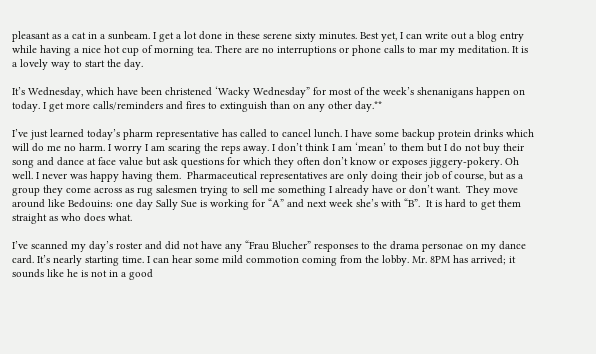pleasant as a cat in a sunbeam. I get a lot done in these serene sixty minutes. Best yet, I can write out a blog entry while having a nice hot cup of morning tea. There are no interruptions or phone calls to mar my meditation. It is a lovely way to start the day.

It’s Wednesday, which have been christened ‘Wacky Wednesday” for most of the week’s shenanigans happen on today. I get more calls/reminders and fires to extinguish than on any other day.**

I’ve just learned today’s pharm representative has called to cancel lunch. I have some backup protein drinks which will do me no harm. I worry I am scaring the reps away. I don’t think I am ‘mean’ to them but I do not buy their song and dance at face value but ask questions for which they often don’t know or exposes jiggery-pokery. Oh well. I never was happy having them.  Pharmaceutical representatives are only doing their job of course, but as a group they come across as rug salesmen trying to sell me something I already have or don’t want.  They move around like Bedouins: one day Sally Sue is working for “A” and next week she’s with “B”.  It is hard to get them straight as who does what.

I’ve scanned my day’s roster and did not have any “Frau Blucher” responses to the drama personae on my dance card. It’s nearly starting time. I can hear some mild commotion coming from the lobby. Mr. 8PM has arrived; it sounds like he is not in a good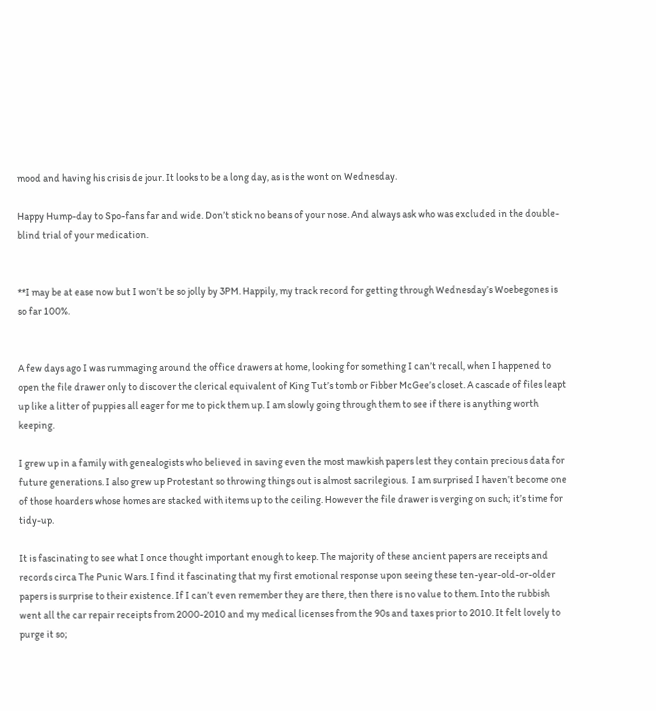mood and having his crisis de jour. It looks to be a long day, as is the wont on Wednesday.

Happy Hump-day to Spo-fans far and wide. Don’t stick no beans of your nose. And always ask who was excluded in the double-blind trial of your medication.


**I may be at ease now but I won’t be so jolly by 3PM. Happily, my track record for getting through Wednesday’s Woebegones is so far 100%.


A few days ago I was rummaging around the office drawers at home, looking for something I can’t recall, when I happened to open the file drawer only to discover the clerical equivalent of King Tut’s tomb or Fibber McGee’s closet. A cascade of files leapt up like a litter of puppies all eager for me to pick them up. I am slowly going through them to see if there is anything worth keeping.

I grew up in a family with genealogists who believed in saving even the most mawkish papers lest they contain precious data for future generations. I also grew up Protestant so throwing things out is almost sacrilegious.  I am surprised I haven’t become one of those hoarders whose homes are stacked with items up to the ceiling. However the file drawer is verging on such; it’s time for tidy-up.

It is fascinating to see what I once thought important enough to keep. The majority of these ancient papers are receipts and records circa The Punic Wars. I find it fascinating that my first emotional response upon seeing these ten-year-old-or-older papers is surprise to their existence. If I can’t even remember they are there, then there is no value to them. Into the rubbish went all the car repair receipts from 2000-2010 and my medical licenses from the 90s and taxes prior to 2010. It felt lovely to purge it so;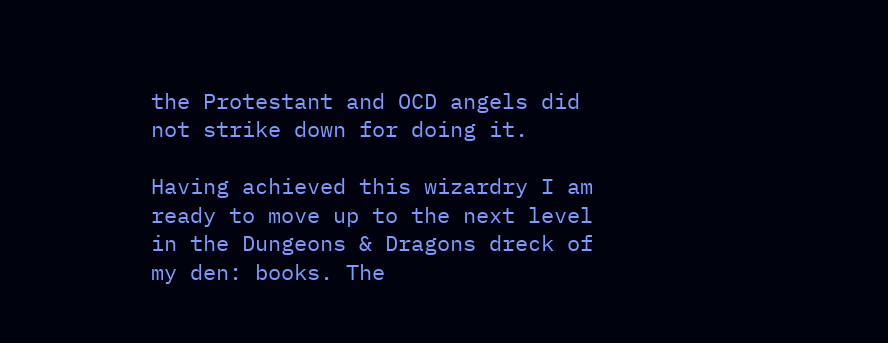the Protestant and OCD angels did not strike down for doing it.

Having achieved this wizardry I am ready to move up to the next level in the Dungeons & Dragons dreck of my den: books. The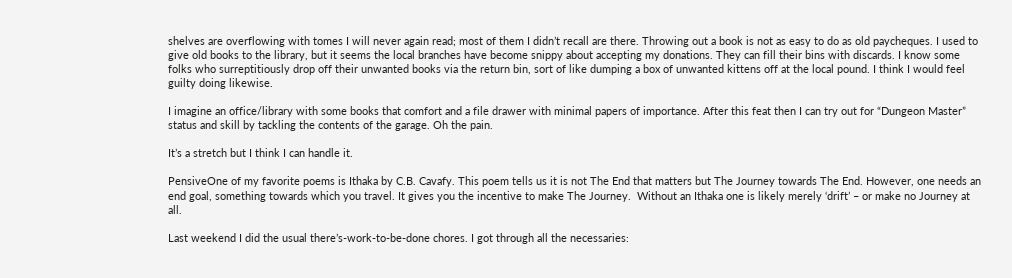shelves are overflowing with tomes I will never again read; most of them I didn’t recall are there. Throwing out a book is not as easy to do as old paycheques. I used to give old books to the library, but it seems the local branches have become snippy about accepting my donations. They can fill their bins with discards. I know some folks who surreptitiously drop off their unwanted books via the return bin, sort of like dumping a box of unwanted kittens off at the local pound. I think I would feel guilty doing likewise.

I imagine an office/library with some books that comfort and a file drawer with minimal papers of importance. After this feat then I can try out for “Dungeon Master” status and skill by tackling the contents of the garage. Oh the pain.

It’s a stretch but I think I can handle it.

PensiveOne of my favorite poems is Ithaka by C.B. Cavafy. This poem tells us it is not The End that matters but The Journey towards The End. However, one needs an end goal, something towards which you travel. It gives you the incentive to make The Journey.  Without an Ithaka one is likely merely ‘drift’ – or make no Journey at all.

Last weekend I did the usual there’s-work-to-be-done chores. I got through all the necessaries: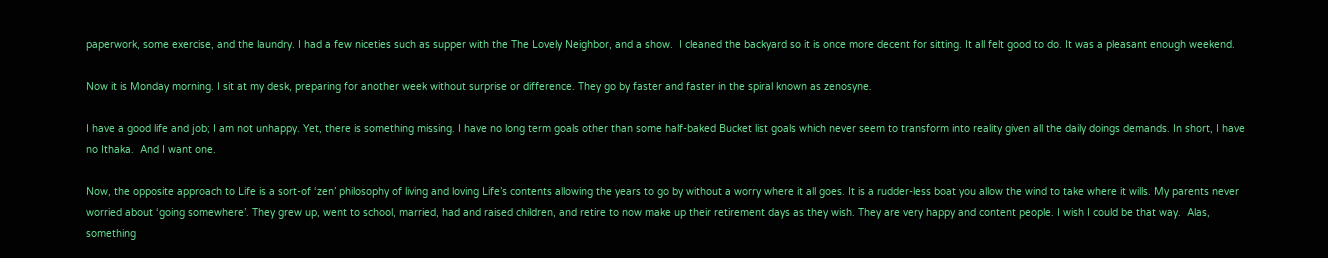paperwork, some exercise, and the laundry. I had a few niceties such as supper with the The Lovely Neighbor, and a show.  I cleaned the backyard so it is once more decent for sitting. It all felt good to do. It was a pleasant enough weekend.

Now it is Monday morning. I sit at my desk, preparing for another week without surprise or difference. They go by faster and faster in the spiral known as zenosyne.

I have a good life and job; I am not unhappy. Yet, there is something missing. I have no long term goals other than some half-baked Bucket list goals which never seem to transform into reality given all the daily doings demands. In short, I have no Ithaka.  And I want one.

Now, the opposite approach to Life is a sort-of ‘zen’ philosophy of living and loving Life’s contents allowing the years to go by without a worry where it all goes. It is a rudder-less boat you allow the wind to take where it wills. My parents never worried about ‘going somewhere’. They grew up, went to school, married, had and raised children, and retire to now make up their retirement days as they wish. They are very happy and content people. I wish I could be that way.  Alas, something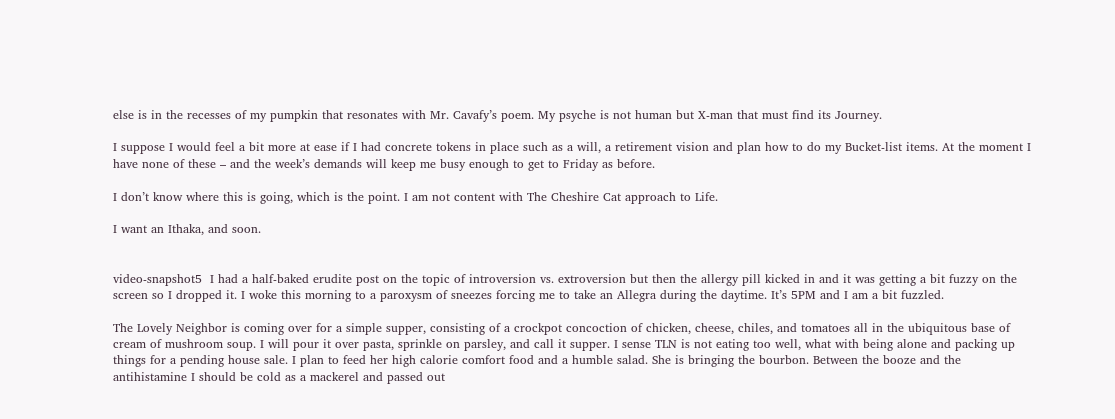else is in the recesses of my pumpkin that resonates with Mr. Cavafy’s poem. My psyche is not human but X-man that must find its Journey.

I suppose I would feel a bit more at ease if I had concrete tokens in place such as a will, a retirement vision and plan how to do my Bucket-list items. At the moment I have none of these – and the week’s demands will keep me busy enough to get to Friday as before.

I don’t know where this is going, which is the point. I am not content with The Cheshire Cat approach to Life.

I want an Ithaka, and soon.


video-snapshot5  I had a half-baked erudite post on the topic of introversion vs. extroversion but then the allergy pill kicked in and it was getting a bit fuzzy on the screen so I dropped it. I woke this morning to a paroxysm of sneezes forcing me to take an Allegra during the daytime. It’s 5PM and I am a bit fuzzled.

The Lovely Neighbor is coming over for a simple supper, consisting of a crockpot concoction of chicken, cheese, chiles, and tomatoes all in the ubiquitous base of cream of mushroom soup. I will pour it over pasta, sprinkle on parsley, and call it supper. I sense TLN is not eating too well, what with being alone and packing up things for a pending house sale. I plan to feed her high calorie comfort food and a humble salad. She is bringing the bourbon. Between the booze and the antihistamine I should be cold as a mackerel and passed out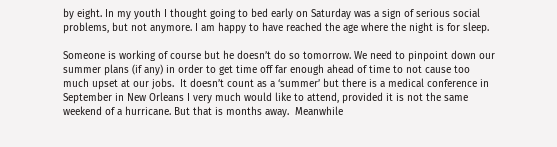by eight. In my youth I thought going to bed early on Saturday was a sign of serious social problems, but not anymore. I am happy to have reached the age where the night is for sleep.

Someone is working of course but he doesn’t do so tomorrow. We need to pinpoint down our summer plans (if any) in order to get time off far enough ahead of time to not cause too much upset at our jobs.  It doesn’t count as a ‘summer’ but there is a medical conference in September in New Orleans I very much would like to attend, provided it is not the same weekend of a hurricane. But that is months away.  Meanwhile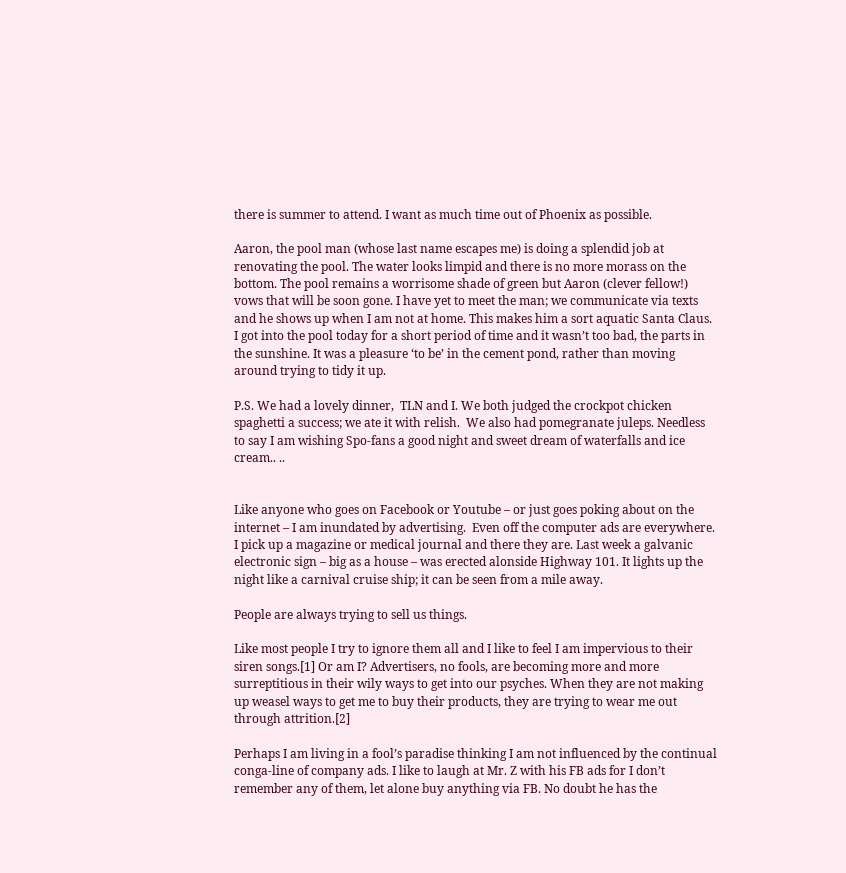there is summer to attend. I want as much time out of Phoenix as possible.

Aaron, the pool man (whose last name escapes me) is doing a splendid job at renovating the pool. The water looks limpid and there is no more morass on the bottom. The pool remains a worrisome shade of green but Aaron (clever fellow!) vows that will be soon gone. I have yet to meet the man; we communicate via texts and he shows up when I am not at home. This makes him a sort aquatic Santa Claus. I got into the pool today for a short period of time and it wasn’t too bad, the parts in the sunshine. It was a pleasure ‘to be’ in the cement pond, rather than moving around trying to tidy it up.

P.S. We had a lovely dinner,  TLN and I. We both judged the crockpot chicken spaghetti a success; we ate it with relish.  We also had pomegranate juleps. Needless to say I am wishing Spo-fans a good night and sweet dream of waterfalls and ice cream.. ..


Like anyone who goes on Facebook or Youtube – or just goes poking about on the internet – I am inundated by advertising.  Even off the computer ads are everywhere. I pick up a magazine or medical journal and there they are. Last week a galvanic electronic sign – big as a house – was erected alonside Highway 101. It lights up the night like a carnival cruise ship; it can be seen from a mile away.

People are always trying to sell us things.

Like most people I try to ignore them all and I like to feel I am impervious to their siren songs.[1] Or am I? Advertisers, no fools, are becoming more and more surreptitious in their wily ways to get into our psyches. When they are not making up weasel ways to get me to buy their products, they are trying to wear me out through attrition.[2]

Perhaps I am living in a fool’s paradise thinking I am not influenced by the continual conga-line of company ads. I like to laugh at Mr. Z with his FB ads for I don’t remember any of them, let alone buy anything via FB. No doubt he has the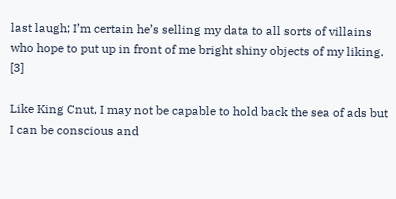last laugh; I’m certain he’s selling my data to all sorts of villains who hope to put up in front of me bright shiny objects of my liking. [3]

Like King Cnut, I may not be capable to hold back the sea of ads but I can be conscious and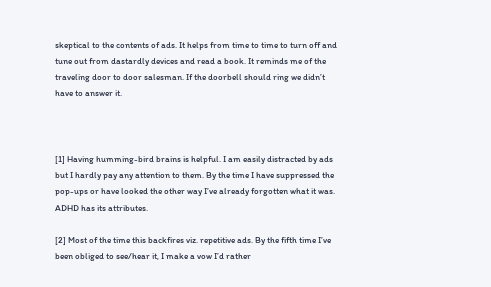skeptical to the contents of ads. It helps from time to time to turn off and tune out from dastardly devices and read a book. It reminds me of the traveling door to door salesman. If the doorbell should ring we didn’t have to answer it.



[1] Having humming-bird brains is helpful. I am easily distracted by ads but I hardly pay any attention to them. By the time I have suppressed the pop-ups or have looked the other way I’ve already forgotten what it was. ADHD has its attributes.

[2] Most of the time this backfires viz. repetitive ads. By the fifth time I’ve been obliged to see/hear it, I make a vow I’d rather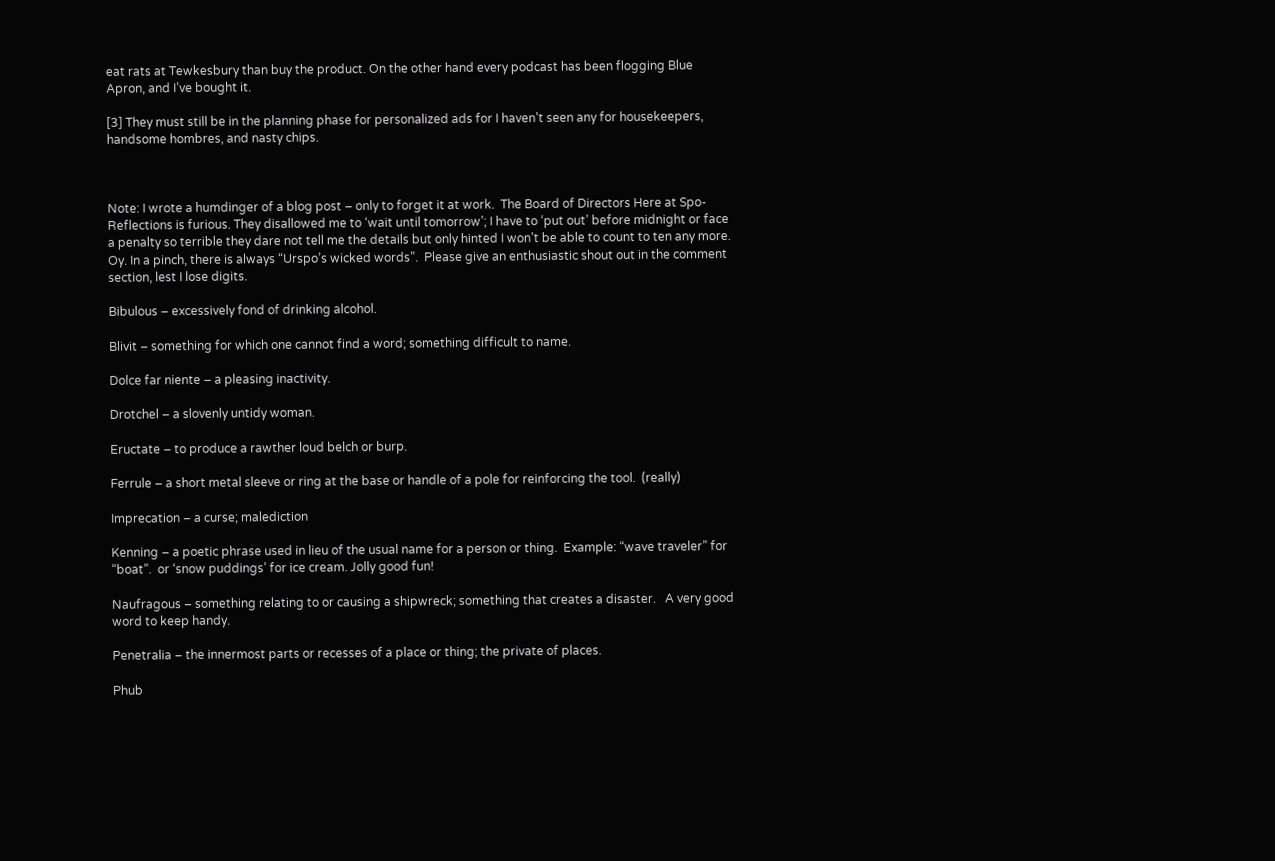eat rats at Tewkesbury than buy the product. On the other hand every podcast has been flogging Blue Apron, and I’ve bought it.

[3] They must still be in the planning phase for personalized ads for I haven’t seen any for housekeepers, handsome hombres, and nasty chips.



Note: I wrote a humdinger of a blog post – only to forget it at work.  The Board of Directors Here at Spo-Reflections is furious. They disallowed me to ‘wait until tomorrow’; I have to ‘put out’ before midnight or face a penalty so terrible they dare not tell me the details but only hinted I won’t be able to count to ten any more. Oy. In a pinch, there is always “Urspo’s wicked words”.  Please give an enthusiastic shout out in the comment section, lest I lose digits.

Bibulous – excessively fond of drinking alcohol.

Blivit – something for which one cannot find a word; something difficult to name.

Dolce far niente – a pleasing inactivity.

Drotchel – a slovenly untidy woman.

Eructate – to produce a rawther loud belch or burp.

Ferrule – a short metal sleeve or ring at the base or handle of a pole for reinforcing the tool.  (really)

Imprecation – a curse; malediction

Kenning – a poetic phrase used in lieu of the usual name for a person or thing.  Example: “wave traveler” for “boat”.  or ‘snow puddings’ for ice cream. Jolly good fun!

Naufragous – something relating to or causing a shipwreck; something that creates a disaster.   A very good word to keep handy.

Penetralia – the innermost parts or recesses of a place or thing; the private of places.

Phub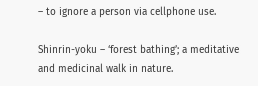– to ignore a person via cellphone use.

Shinrin-yoku – ‘forest bathing’; a meditative and medicinal walk in nature.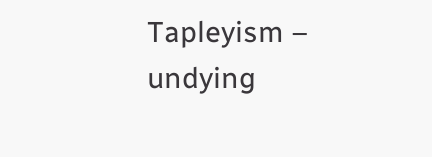Tapleyism – undying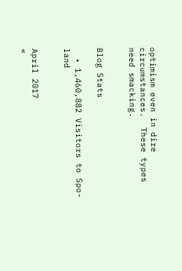optimism even in dire circumstances.  These types need smacking.


Blog Stats

  • 1,460,882 Visitors to Spo-land


April 2017
«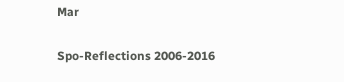Mar

Spo-Reflections 2006-2016